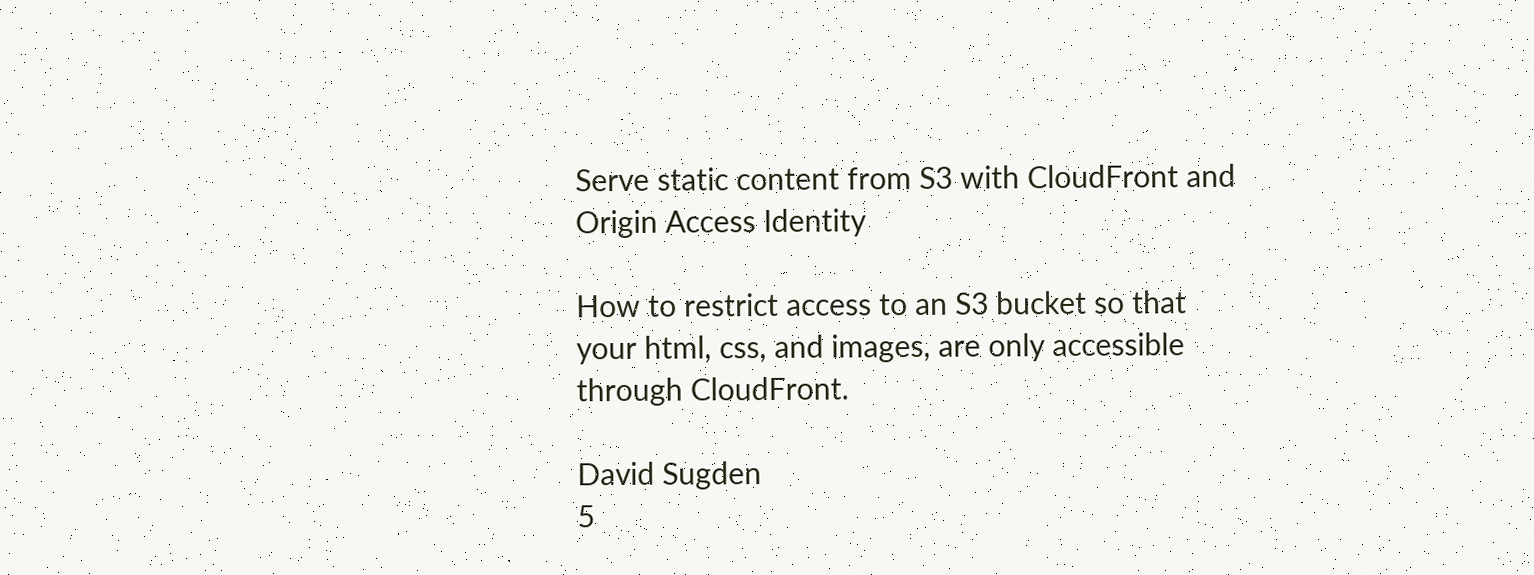Serve static content from S3 with CloudFront and Origin Access Identity

How to restrict access to an S3 bucket so that your html, css, and images, are only accessible through CloudFront.

David Sugden
5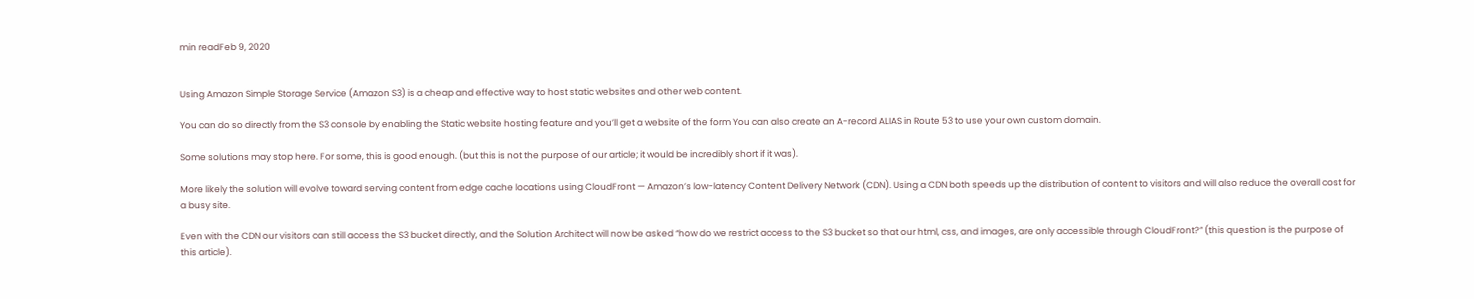min readFeb 9, 2020


Using Amazon Simple Storage Service (Amazon S3) is a cheap and effective way to host static websites and other web content.

You can do so directly from the S3 console by enabling the Static website hosting feature and you’ll get a website of the form You can also create an A-record ALIAS in Route 53 to use your own custom domain.

Some solutions may stop here. For some, this is good enough. (but this is not the purpose of our article; it would be incredibly short if it was).

More likely the solution will evolve toward serving content from edge cache locations using CloudFront — Amazon’s low-latency Content Delivery Network (CDN). Using a CDN both speeds up the distribution of content to visitors and will also reduce the overall cost for a busy site.

Even with the CDN our visitors can still access the S3 bucket directly, and the Solution Architect will now be asked “how do we restrict access to the S3 bucket so that our html, css, and images, are only accessible through CloudFront?” (this question is the purpose of this article).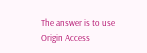The answer is to use Origin Access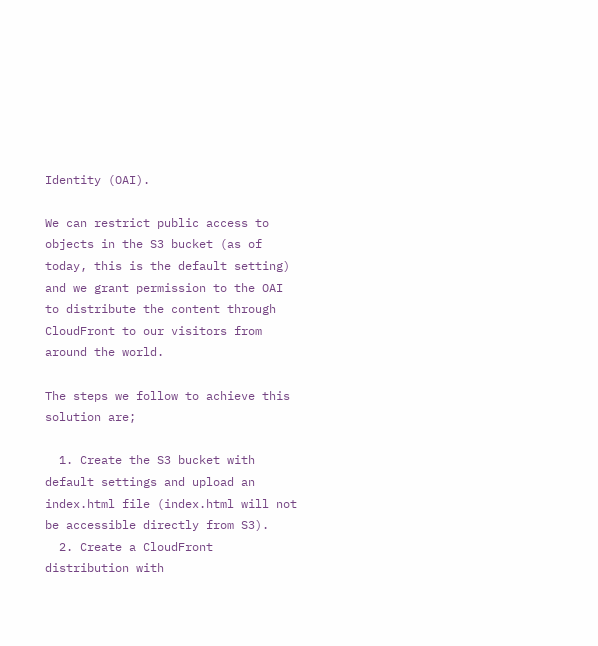Identity (OAI).

We can restrict public access to objects in the S3 bucket (as of today, this is the default setting) and we grant permission to the OAI to distribute the content through CloudFront to our visitors from around the world.

The steps we follow to achieve this solution are;

  1. Create the S3 bucket with default settings and upload an index.html file (index.html will not be accessible directly from S3).
  2. Create a CloudFront distribution with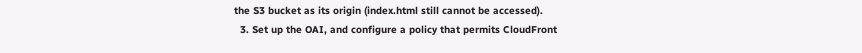the S3 bucket as its origin (index.html still cannot be accessed).
  3. Set up the OAI, and configure a policy that permits CloudFront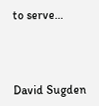to serve…



David Sugden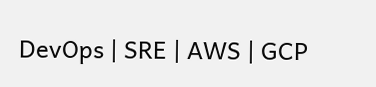DevOps | SRE | AWS | GCP